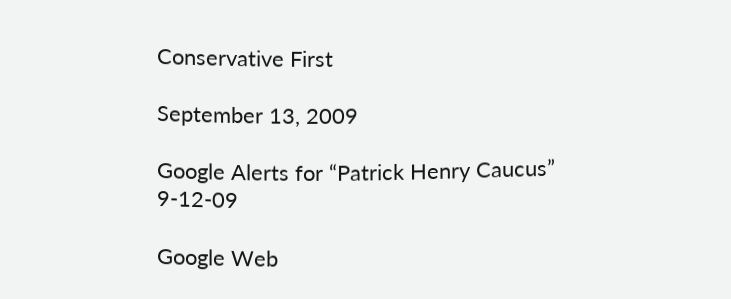Conservative First

September 13, 2009

Google Alerts for “Patrick Henry Caucus” 9-12-09

Google Web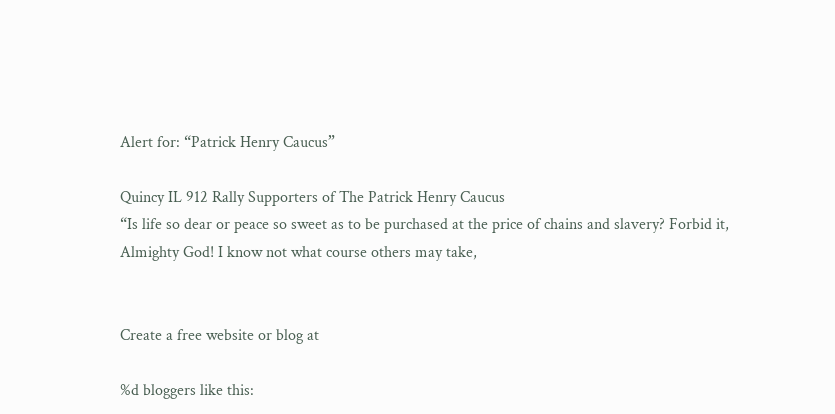Alert for: “Patrick Henry Caucus”

Quincy IL 912 Rally Supporters of The Patrick Henry Caucus
“Is life so dear or peace so sweet as to be purchased at the price of chains and slavery? Forbid it, Almighty God! I know not what course others may take,


Create a free website or blog at

%d bloggers like this: